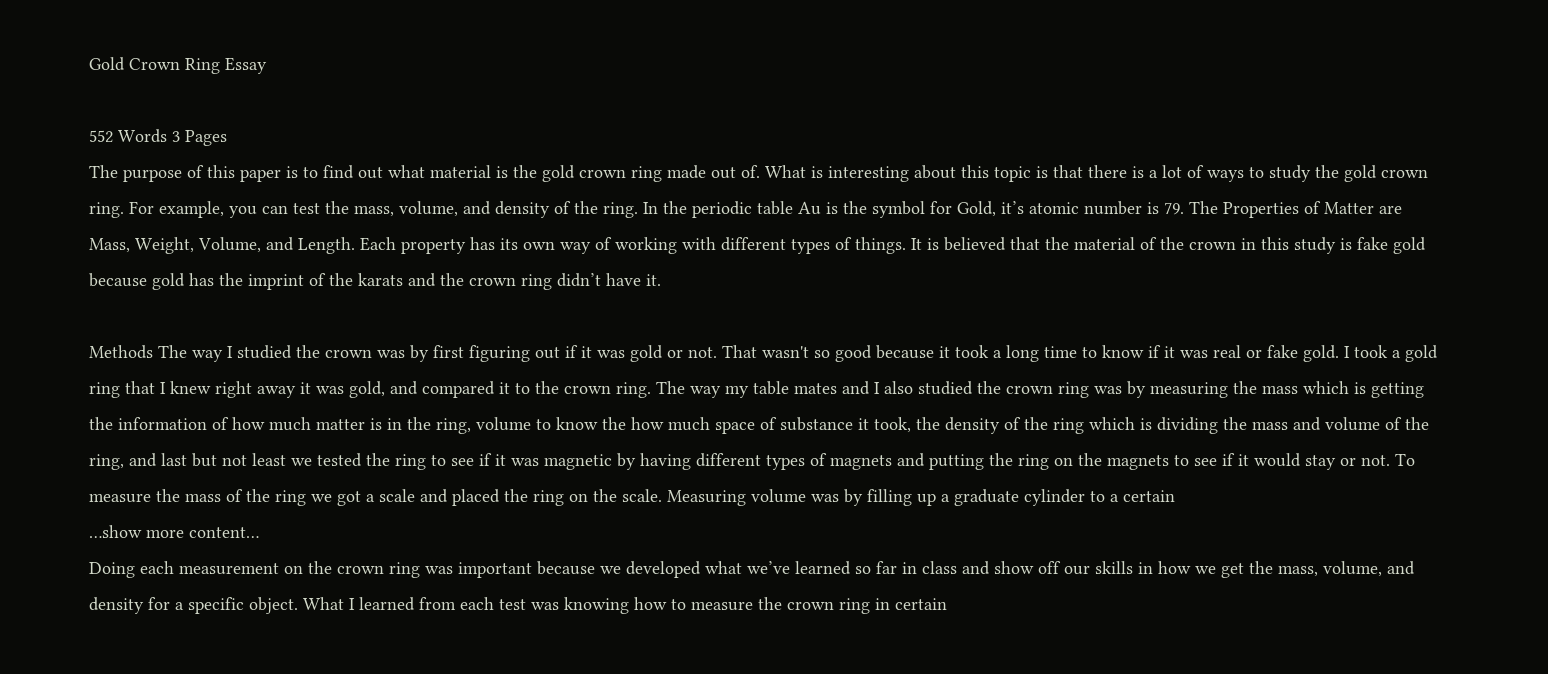Gold Crown Ring Essay

552 Words 3 Pages
The purpose of this paper is to find out what material is the gold crown ring made out of. What is interesting about this topic is that there is a lot of ways to study the gold crown ring. For example, you can test the mass, volume, and density of the ring. In the periodic table Au is the symbol for Gold, it’s atomic number is 79. The Properties of Matter are Mass, Weight, Volume, and Length. Each property has its own way of working with different types of things. It is believed that the material of the crown in this study is fake gold because gold has the imprint of the karats and the crown ring didn’t have it.

Methods The way I studied the crown was by first figuring out if it was gold or not. That wasn't so good because it took a long time to know if it was real or fake gold. I took a gold ring that I knew right away it was gold, and compared it to the crown ring. The way my table mates and I also studied the crown ring was by measuring the mass which is getting the information of how much matter is in the ring, volume to know the how much space of substance it took, the density of the ring which is dividing the mass and volume of the ring, and last but not least we tested the ring to see if it was magnetic by having different types of magnets and putting the ring on the magnets to see if it would stay or not. To measure the mass of the ring we got a scale and placed the ring on the scale. Measuring volume was by filling up a graduate cylinder to a certain
…show more content…
Doing each measurement on the crown ring was important because we developed what we’ve learned so far in class and show off our skills in how we get the mass, volume, and density for a specific object. What I learned from each test was knowing how to measure the crown ring in certain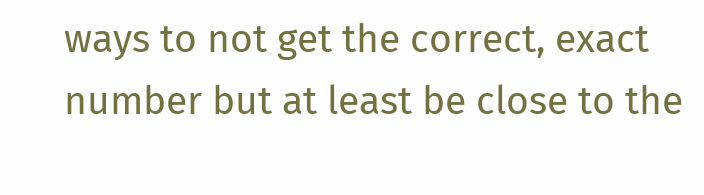ways to not get the correct, exact number but at least be close to the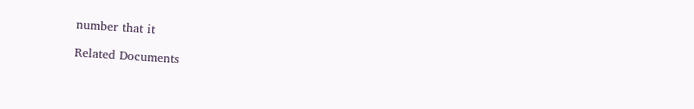number that it

Related Documents